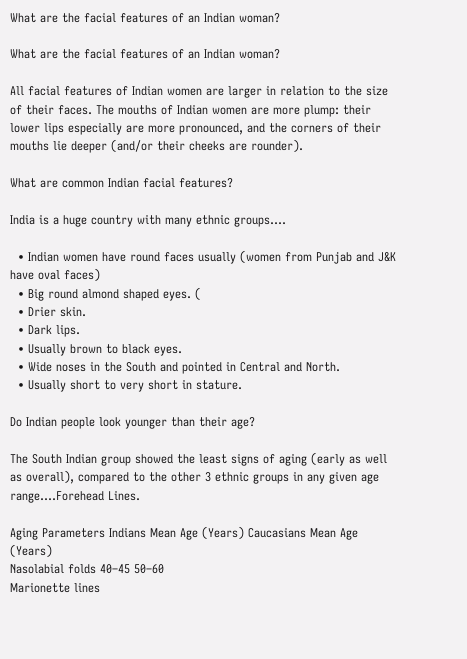What are the facial features of an Indian woman?

What are the facial features of an Indian woman?

All facial features of Indian women are larger in relation to the size of their faces. The mouths of Indian women are more plump: their lower lips especially are more pronounced, and the corners of their mouths lie deeper (and/or their cheeks are rounder).

What are common Indian facial features?

India is a huge country with many ethnic groups….

  • Indian women have round faces usually (women from Punjab and J&K have oval faces)
  • Big round almond shaped eyes. (
  • Drier skin.
  • Dark lips.
  • Usually brown to black eyes.
  • Wide noses in the South and pointed in Central and North.
  • Usually short to very short in stature.

Do Indian people look younger than their age?

The South Indian group showed the least signs of aging (early as well as overall), compared to the other 3 ethnic groups in any given age range….Forehead Lines.

Aging Parameters Indians Mean Age (Years) Caucasians Mean Age (Years)
Nasolabial folds 40–45 50–60
Marionette lines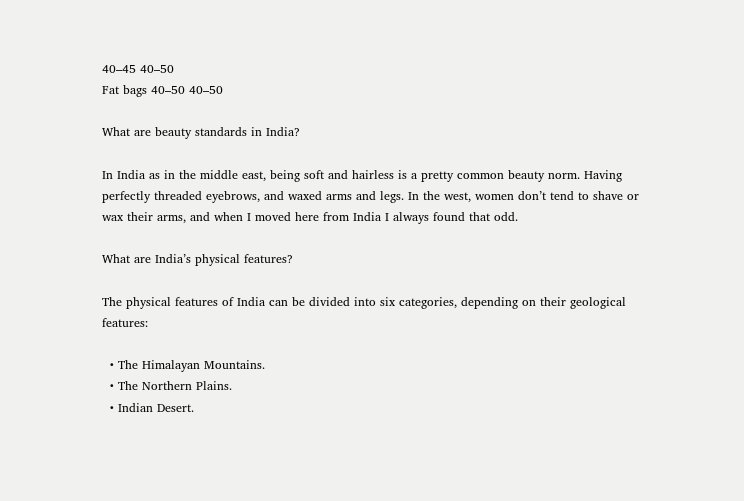40–45 40–50
Fat bags 40–50 40–50

What are beauty standards in India?

In India as in the middle east, being soft and hairless is a pretty common beauty norm. Having perfectly threaded eyebrows, and waxed arms and legs. In the west, women don’t tend to shave or wax their arms, and when I moved here from India I always found that odd.

What are India’s physical features?

The physical features of India can be divided into six categories, depending on their geological features:

  • The Himalayan Mountains.
  • The Northern Plains.
  • Indian Desert.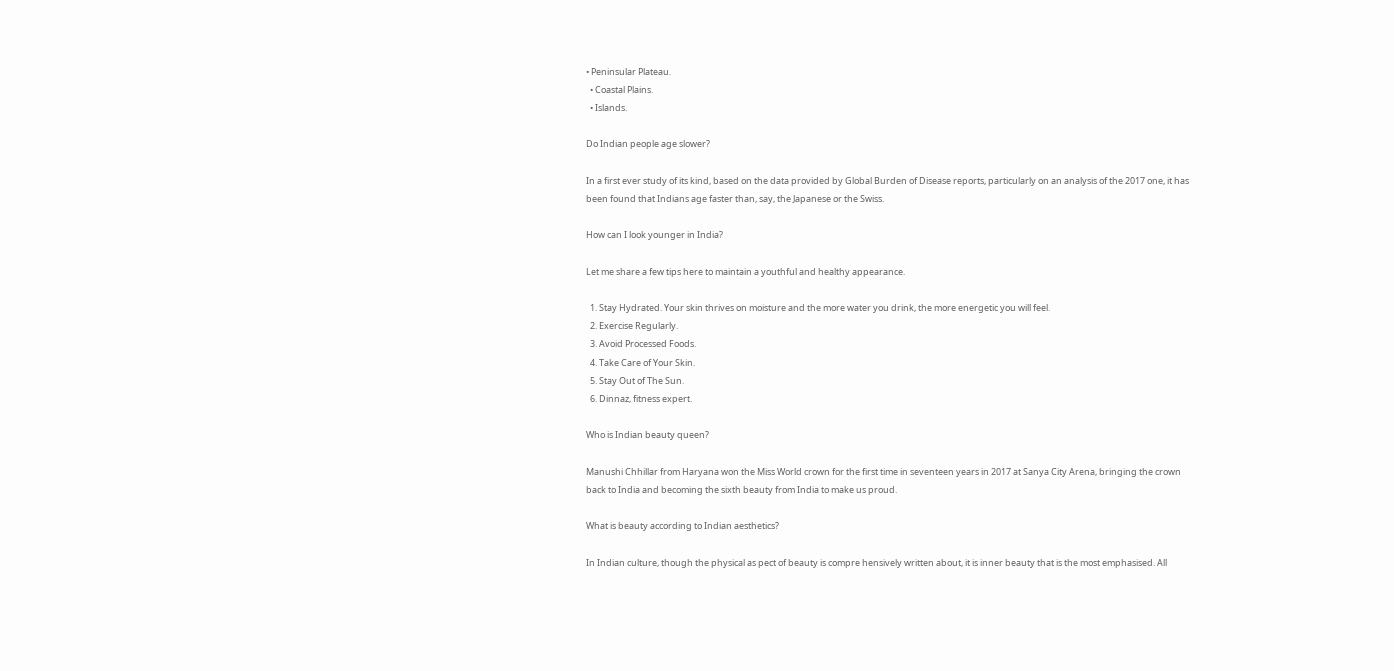• Peninsular Plateau.
  • Coastal Plains.
  • Islands.

Do Indian people age slower?

In a first ever study of its kind, based on the data provided by Global Burden of Disease reports, particularly on an analysis of the 2017 one, it has been found that Indians age faster than, say, the Japanese or the Swiss.

How can I look younger in India?

Let me share a few tips here to maintain a youthful and healthy appearance.

  1. Stay Hydrated. Your skin thrives on moisture and the more water you drink, the more energetic you will feel.
  2. Exercise Regularly.
  3. Avoid Processed Foods.
  4. Take Care of Your Skin.
  5. Stay Out of The Sun.
  6. Dinnaz, fitness expert.

Who is Indian beauty queen?

Manushi Chhillar from Haryana won the Miss World crown for the first time in seventeen years in 2017 at Sanya City Arena, bringing the crown back to India and becoming the sixth beauty from India to make us proud.

What is beauty according to Indian aesthetics?

In Indian culture, though the physical as pect of beauty is compre hensively written about, it is inner beauty that is the most emphasised. All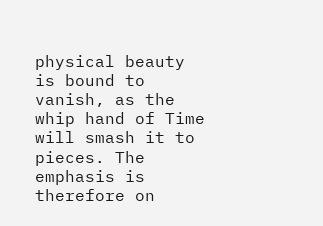physical beauty is bound to vanish, as the whip hand of Time will smash it to pieces. The emphasis is therefore on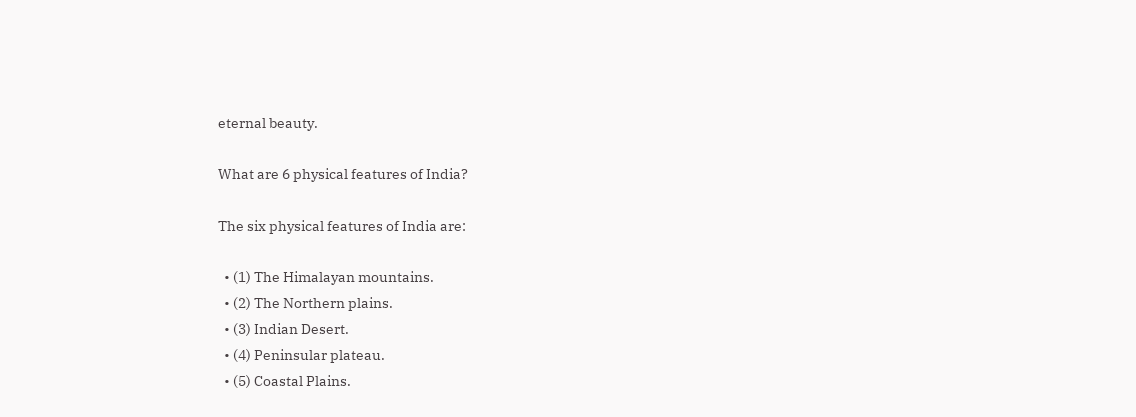eternal beauty.

What are 6 physical features of India?

The six physical features of India are:

  • (1) The Himalayan mountains.
  • (2) The Northern plains.
  • (3) Indian Desert.
  • (4) Peninsular plateau.
  • (5) Coastal Plains.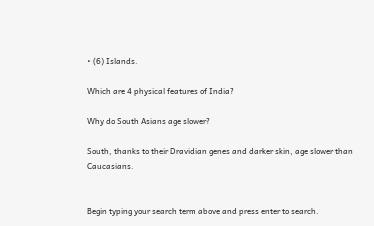• (6) Islands.

Which are 4 physical features of India?

Why do South Asians age slower?

South, thanks to their Dravidian genes and darker skin, age slower than Caucasians.


Begin typing your search term above and press enter to search.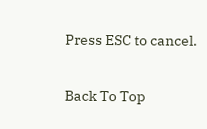Press ESC to cancel.

Back To Top